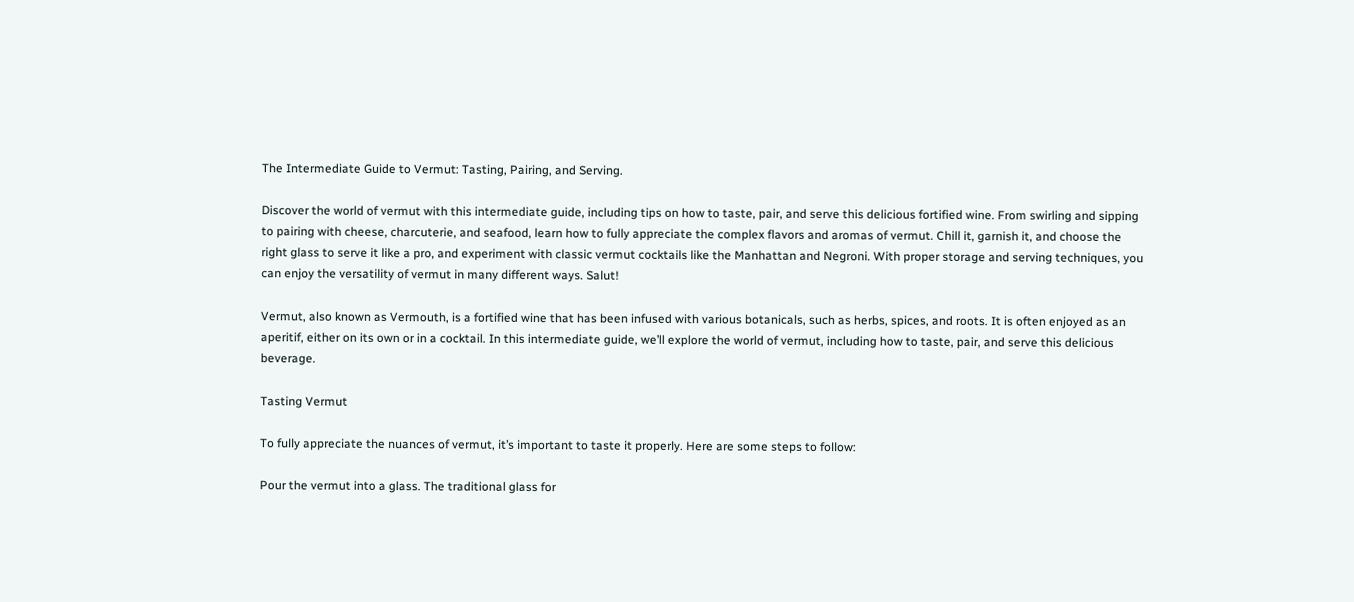The Intermediate Guide to Vermut: Tasting, Pairing, and Serving.

Discover the world of vermut with this intermediate guide, including tips on how to taste, pair, and serve this delicious fortified wine. From swirling and sipping to pairing with cheese, charcuterie, and seafood, learn how to fully appreciate the complex flavors and aromas of vermut. Chill it, garnish it, and choose the right glass to serve it like a pro, and experiment with classic vermut cocktails like the Manhattan and Negroni. With proper storage and serving techniques, you can enjoy the versatility of vermut in many different ways. Salut!

Vermut, also known as Vermouth, is a fortified wine that has been infused with various botanicals, such as herbs, spices, and roots. It is often enjoyed as an aperitif, either on its own or in a cocktail. In this intermediate guide, we’ll explore the world of vermut, including how to taste, pair, and serve this delicious beverage.

Tasting Vermut

To fully appreciate the nuances of vermut, it’s important to taste it properly. Here are some steps to follow:

Pour the vermut into a glass. The traditional glass for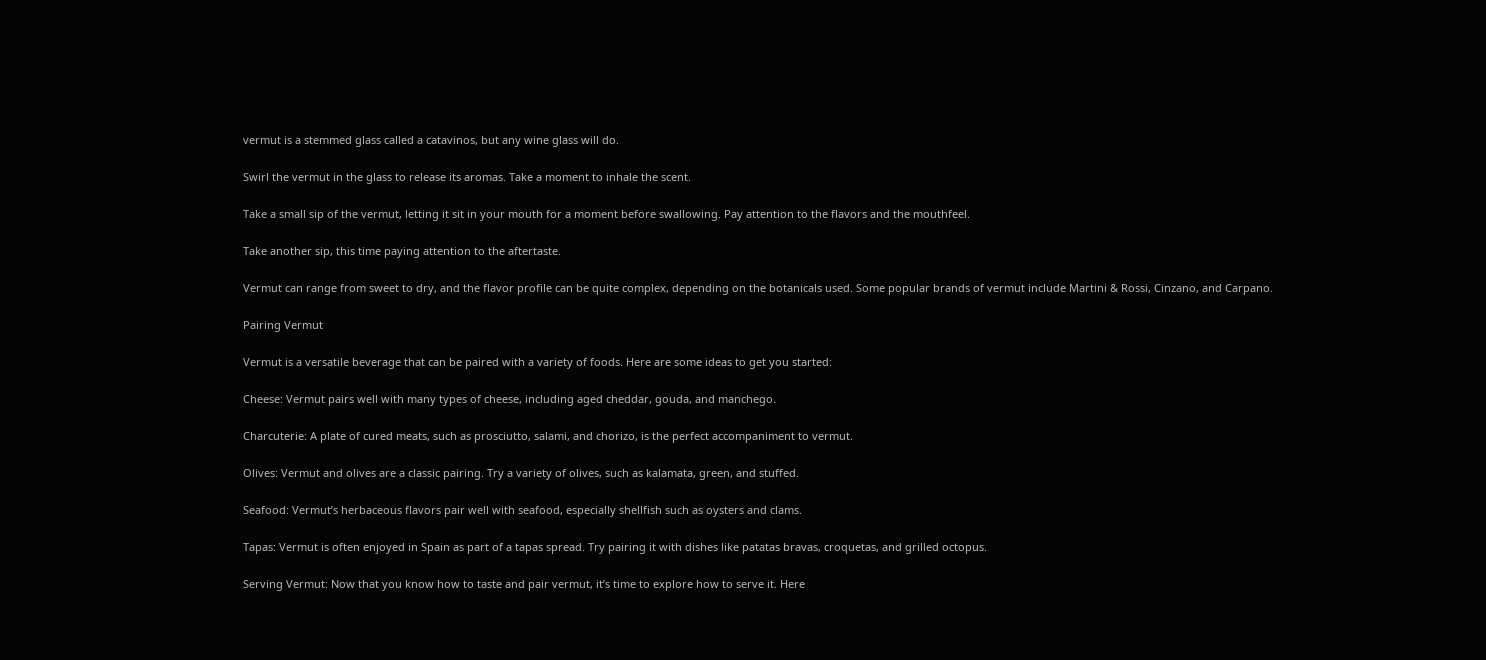vermut is a stemmed glass called a catavinos, but any wine glass will do.

Swirl the vermut in the glass to release its aromas. Take a moment to inhale the scent.

Take a small sip of the vermut, letting it sit in your mouth for a moment before swallowing. Pay attention to the flavors and the mouthfeel.

Take another sip, this time paying attention to the aftertaste.

Vermut can range from sweet to dry, and the flavor profile can be quite complex, depending on the botanicals used. Some popular brands of vermut include Martini & Rossi, Cinzano, and Carpano.

Pairing Vermut

Vermut is a versatile beverage that can be paired with a variety of foods. Here are some ideas to get you started:

Cheese: Vermut pairs well with many types of cheese, including aged cheddar, gouda, and manchego.

Charcuterie: A plate of cured meats, such as prosciutto, salami, and chorizo, is the perfect accompaniment to vermut.

Olives: Vermut and olives are a classic pairing. Try a variety of olives, such as kalamata, green, and stuffed.

Seafood: Vermut’s herbaceous flavors pair well with seafood, especially shellfish such as oysters and clams.

Tapas: Vermut is often enjoyed in Spain as part of a tapas spread. Try pairing it with dishes like patatas bravas, croquetas, and grilled octopus.

Serving Vermut: Now that you know how to taste and pair vermut, it’s time to explore how to serve it. Here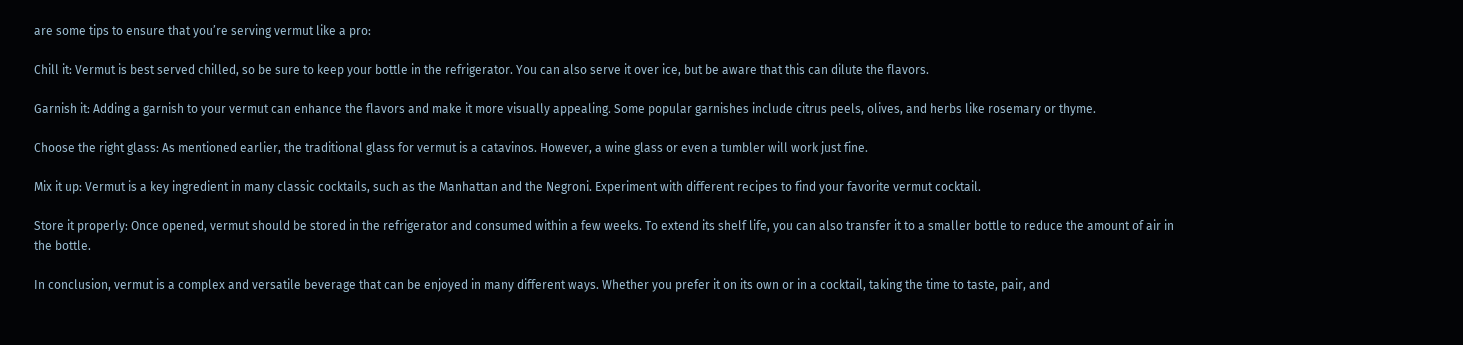are some tips to ensure that you’re serving vermut like a pro:

Chill it: Vermut is best served chilled, so be sure to keep your bottle in the refrigerator. You can also serve it over ice, but be aware that this can dilute the flavors.

Garnish it: Adding a garnish to your vermut can enhance the flavors and make it more visually appealing. Some popular garnishes include citrus peels, olives, and herbs like rosemary or thyme.

Choose the right glass: As mentioned earlier, the traditional glass for vermut is a catavinos. However, a wine glass or even a tumbler will work just fine.

Mix it up: Vermut is a key ingredient in many classic cocktails, such as the Manhattan and the Negroni. Experiment with different recipes to find your favorite vermut cocktail.

Store it properly: Once opened, vermut should be stored in the refrigerator and consumed within a few weeks. To extend its shelf life, you can also transfer it to a smaller bottle to reduce the amount of air in the bottle.

In conclusion, vermut is a complex and versatile beverage that can be enjoyed in many different ways. Whether you prefer it on its own or in a cocktail, taking the time to taste, pair, and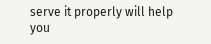serve it properly will help you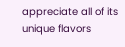appreciate all of its unique flavors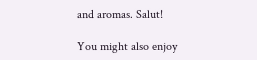and aromas. Salut!

You might also enjoy